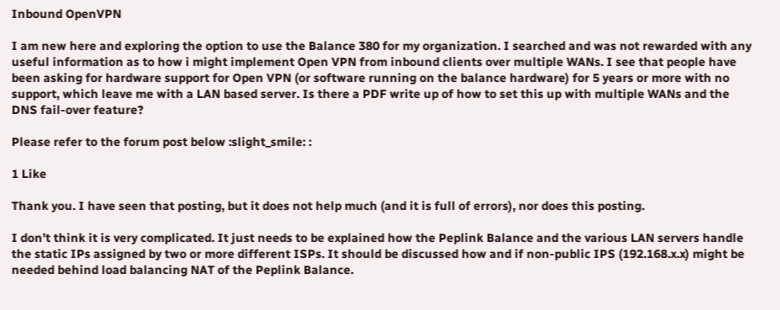Inbound OpenVPN

I am new here and exploring the option to use the Balance 380 for my organization. I searched and was not rewarded with any useful information as to how i might implement Open VPN from inbound clients over multiple WANs. I see that people have been asking for hardware support for Open VPN (or software running on the balance hardware) for 5 years or more with no support, which leave me with a LAN based server. Is there a PDF write up of how to set this up with multiple WANs and the DNS fail-over feature?

Please refer to the forum post below :slight_smile: :

1 Like

Thank you. I have seen that posting, but it does not help much (and it is full of errors), nor does this posting.

I don’t think it is very complicated. It just needs to be explained how the Peplink Balance and the various LAN servers handle the static IPs assigned by two or more different ISPs. It should be discussed how and if non-public IPS (192.168.x.x) might be needed behind load balancing NAT of the Peplink Balance.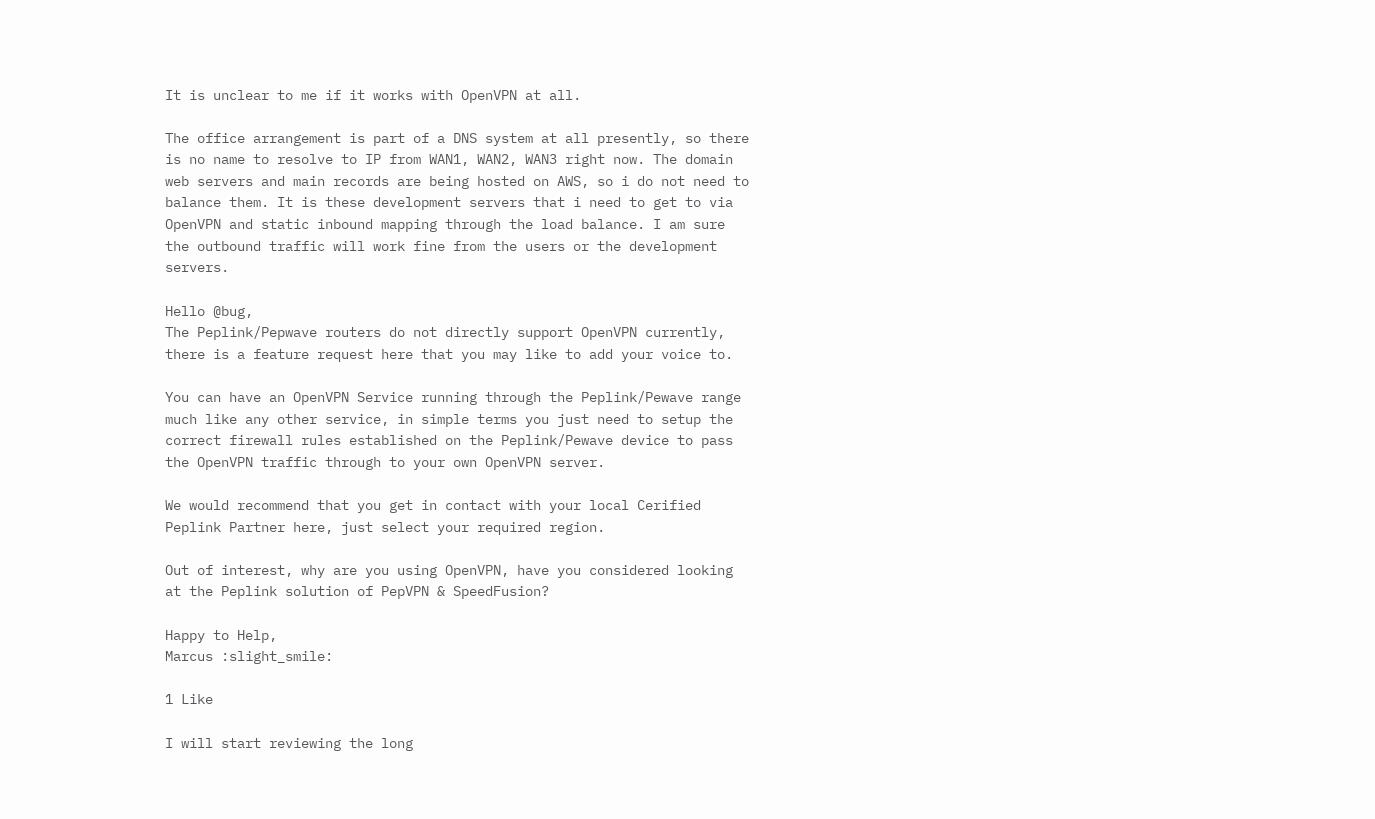It is unclear to me if it works with OpenVPN at all.

The office arrangement is part of a DNS system at all presently, so there is no name to resolve to IP from WAN1, WAN2, WAN3 right now. The domain web servers and main records are being hosted on AWS, so i do not need to balance them. It is these development servers that i need to get to via OpenVPN and static inbound mapping through the load balance. I am sure the outbound traffic will work fine from the users or the development servers.

Hello @bug,
The Peplink/Pepwave routers do not directly support OpenVPN currently, there is a feature request here that you may like to add your voice to.

You can have an OpenVPN Service running through the Peplink/Pewave range much like any other service, in simple terms you just need to setup the correct firewall rules established on the Peplink/Pewave device to pass the OpenVPN traffic through to your own OpenVPN server.

We would recommend that you get in contact with your local Cerified Peplink Partner here, just select your required region.

Out of interest, why are you using OpenVPN, have you considered looking at the Peplink solution of PepVPN & SpeedFusion?

Happy to Help,
Marcus :slight_smile:

1 Like

I will start reviewing the long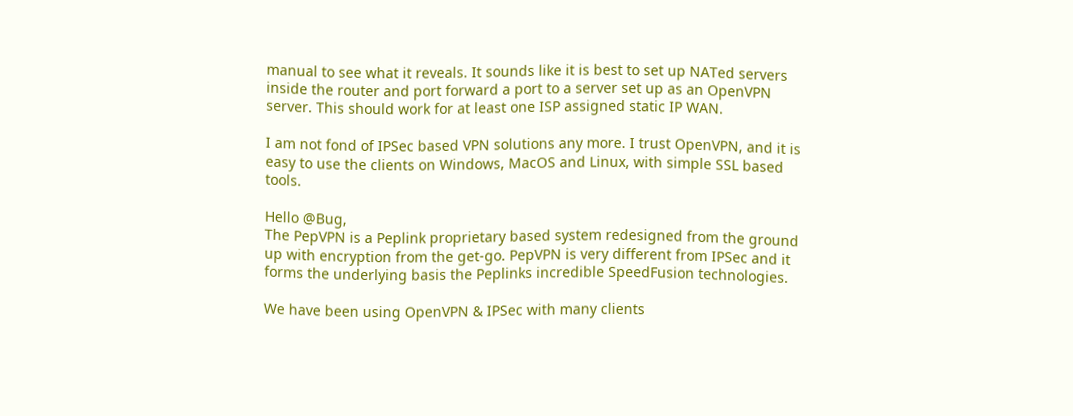manual to see what it reveals. It sounds like it is best to set up NATed servers inside the router and port forward a port to a server set up as an OpenVPN server. This should work for at least one ISP assigned static IP WAN.

I am not fond of IPSec based VPN solutions any more. I trust OpenVPN, and it is easy to use the clients on Windows, MacOS and Linux, with simple SSL based tools.

Hello @Bug,
The PepVPN is a Peplink proprietary based system redesigned from the ground up with encryption from the get-go. PepVPN is very different from IPSec and it forms the underlying basis the Peplinks incredible SpeedFusion technologies.

We have been using OpenVPN & IPSec with many clients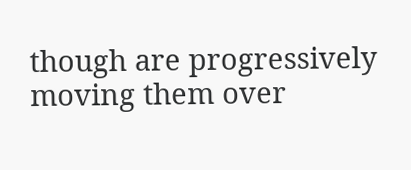though are progressively moving them over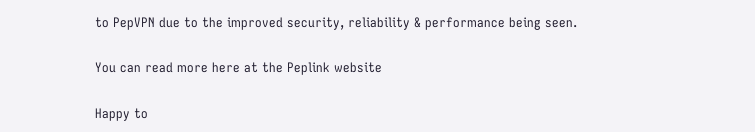to PepVPN due to the improved security, reliability & performance being seen.

You can read more here at the Peplink website

Happy to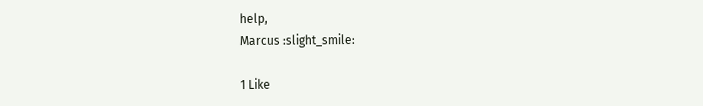help,
Marcus :slight_smile:

1 Like